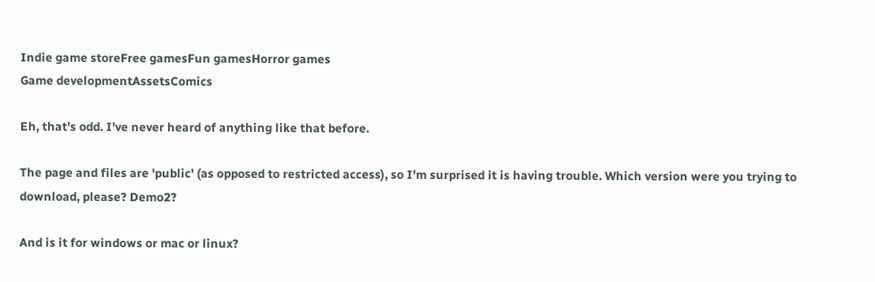Indie game storeFree gamesFun gamesHorror games
Game developmentAssetsComics

Eh, that's odd. I've never heard of anything like that before.

The page and files are 'public' (as opposed to restricted access), so I'm surprised it is having trouble. Which version were you trying to download, please? Demo2?

And is it for windows or mac or linux?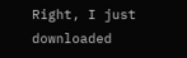Right, I just downloaded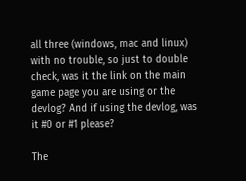all three (windows, mac and linux) with no trouble, so just to double check, was it the link on the main game page you are using or the devlog? And if using the devlog, was it #0 or #1 please?

The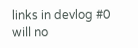links in devlog #0 will no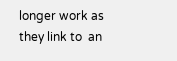longer work as they link to  an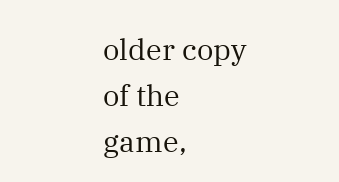older copy of the game,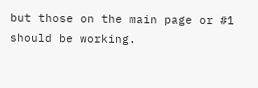but those on the main page or #1 should be working.